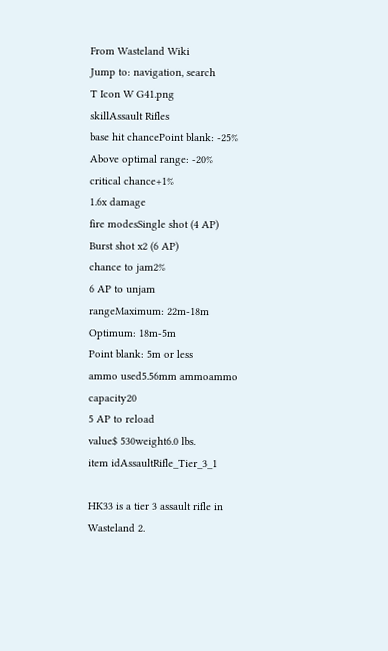From Wasteland Wiki
Jump to: navigation, search
T Icon W G41.png
skillAssault Rifles
base hit chancePoint blank: -25%
Above optimal range: -20%
critical chance+1%
1.6x damage
fire modesSingle shot (4 AP)
Burst shot x2 (6 AP)
chance to jam2%
6 AP to unjam
rangeMaximum: 22m-18m
Optimum: 18m-5m
Point blank: 5m or less
ammo used5.56mm ammoammo capacity20
5 AP to reload
value$ 530weight6.0 lbs.
item idAssaultRifle_Tier_3_1

HK33 is a tier 3 assault rifle in Wasteland 2.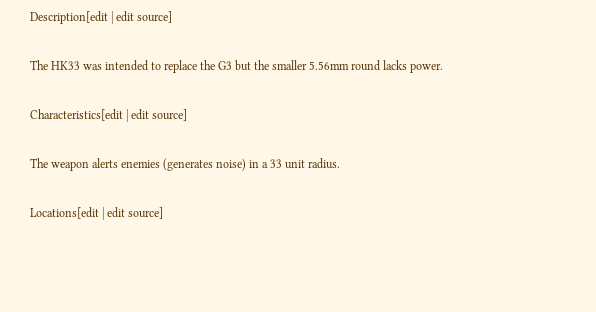Description[edit | edit source]

The HK33 was intended to replace the G3 but the smaller 5.56mm round lacks power.

Characteristics[edit | edit source]

The weapon alerts enemies (generates noise) in a 33 unit radius.

Locations[edit | edit source]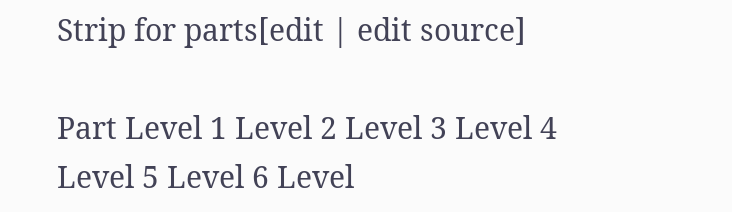Strip for parts[edit | edit source]

Part Level 1 Level 2 Level 3 Level 4 Level 5 Level 6 Level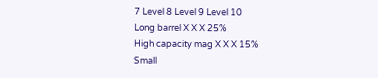7 Level 8 Level 9 Level 10
Long barrel X X X 25%
High capacity mag X X X 15%
Small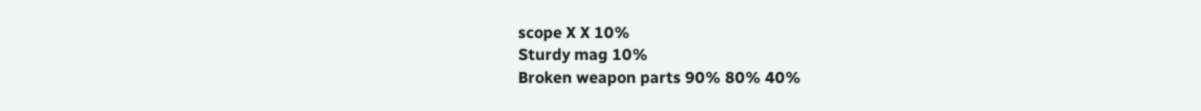scope X X 10%
Sturdy mag 10%
Broken weapon parts 90% 80% 40%